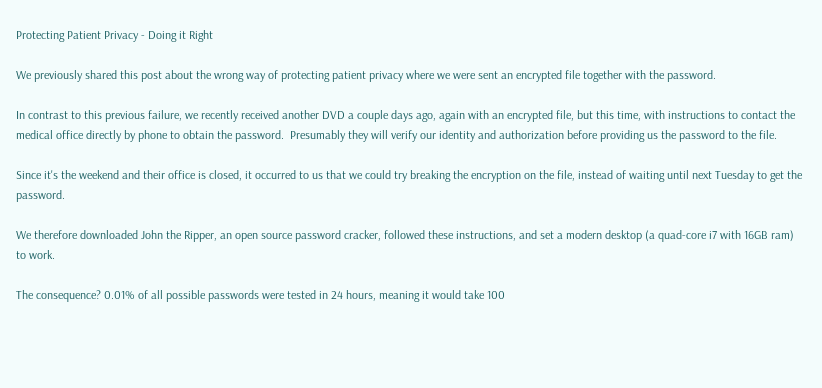Protecting Patient Privacy - Doing it Right

We previously shared this post about the wrong way of protecting patient privacy where we were sent an encrypted file together with the password.

In contrast to this previous failure, we recently received another DVD a couple days ago, again with an encrypted file, but this time, with instructions to contact the medical office directly by phone to obtain the password.  Presumably they will verify our identity and authorization before providing us the password to the file.

Since it's the weekend and their office is closed, it occurred to us that we could try breaking the encryption on the file, instead of waiting until next Tuesday to get the password.

We therefore downloaded John the Ripper, an open source password cracker, followed these instructions, and set a modern desktop (a quad-core i7 with 16GB ram) to work.

The consequence? 0.01% of all possible passwords were tested in 24 hours, meaning it would take 100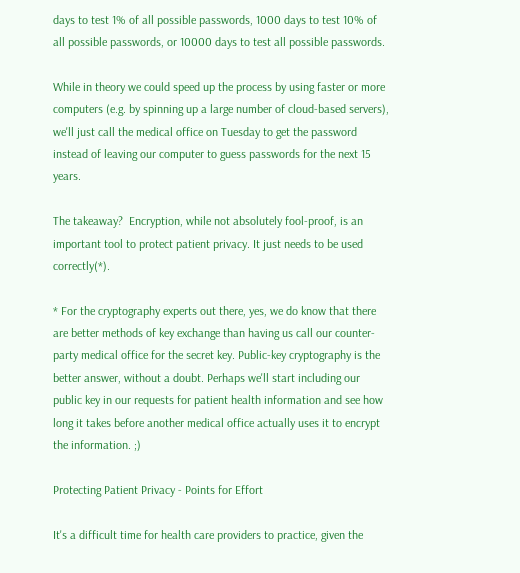days to test 1% of all possible passwords, 1000 days to test 10% of all possible passwords, or 10000 days to test all possible passwords.

While in theory we could speed up the process by using faster or more computers (e.g. by spinning up a large number of cloud-based servers), we'll just call the medical office on Tuesday to get the password instead of leaving our computer to guess passwords for the next 15 years.

The takeaway?  Encryption, while not absolutely fool-proof, is an important tool to protect patient privacy. It just needs to be used correctly(*).

* For the cryptography experts out there, yes, we do know that there are better methods of key exchange than having us call our counter-party medical office for the secret key. Public-key cryptography is the better answer, without a doubt. Perhaps we'll start including our public key in our requests for patient health information and see how long it takes before another medical office actually uses it to encrypt the information. ;)

Protecting Patient Privacy - Points for Effort

It's a difficult time for health care providers to practice, given the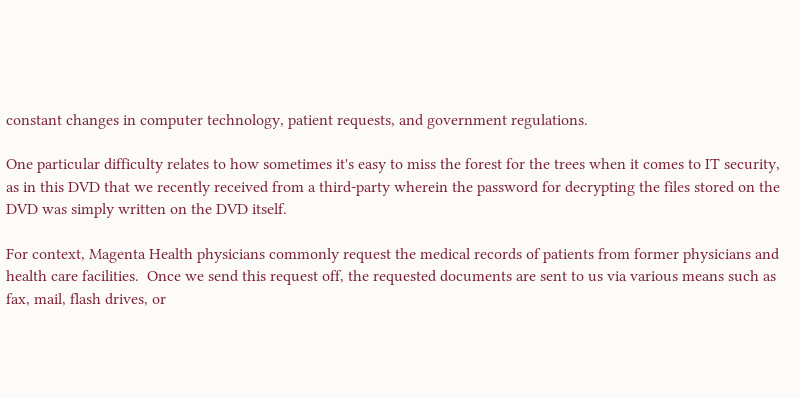constant changes in computer technology, patient requests, and government regulations.

One particular difficulty relates to how sometimes it's easy to miss the forest for the trees when it comes to IT security, as in this DVD that we recently received from a third-party wherein the password for decrypting the files stored on the DVD was simply written on the DVD itself.

For context, Magenta Health physicians commonly request the medical records of patients from former physicians and health care facilities.  Once we send this request off, the requested documents are sent to us via various means such as fax, mail, flash drives, or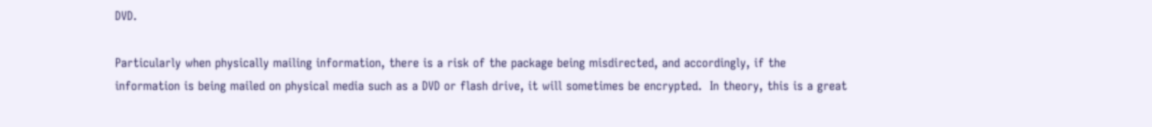DVD.

Particularly when physically mailing information, there is a risk of the package being misdirected, and accordingly, if the information is being mailed on physical media such as a DVD or flash drive, it will sometimes be encrypted.  In theory, this is a great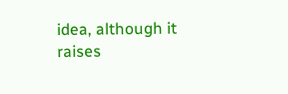idea, although it raises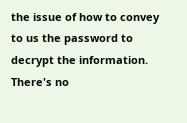the issue of how to convey to us the password to decrypt the information.  There's no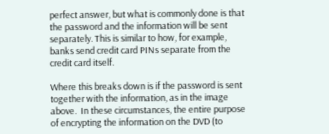perfect answer, but what is commonly done is that the password and the information will be sent separately. This is similar to how, for example, banks send credit card PINs separate from the credit card itself.

Where this breaks down is if the password is sent together with the information, as in the image above.  In these circumstances, the entire purpose of encrypting the information on the DVD (to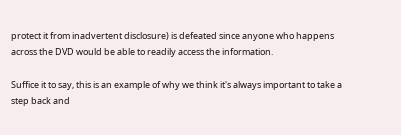protect it from inadvertent disclosure) is defeated since anyone who happens across the DVD would be able to readily access the information.

Suffice it to say, this is an example of why we think it's always important to take a step back and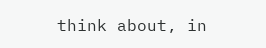think about, in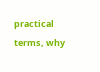practical terms, why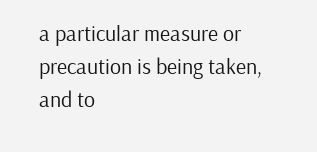a particular measure or precaution is being taken, and to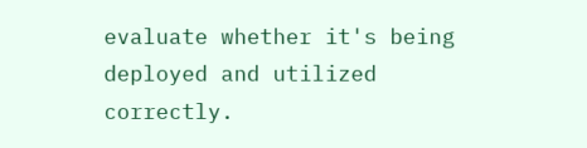evaluate whether it's being deployed and utilized correctly.